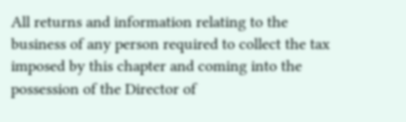All returns and information relating to the business of any person required to collect the tax imposed by this chapter and coming into the possession of the Director of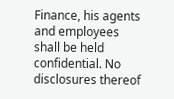Finance, his agents and employees shall be held confidential. No disclosures thereof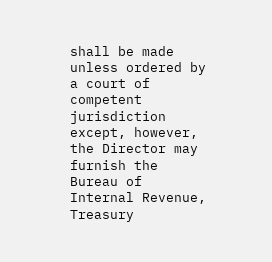shall be made unless ordered by a court of competent jurisdiction except, however, the Director may furnish the Bureau of Internal Revenue, Treasury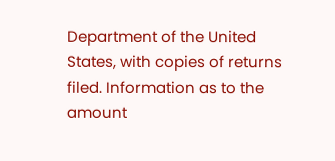Department of the United States, with copies of returns filed. Information as to the amount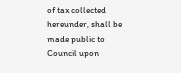of tax collected hereunder, shall be made public to Council upon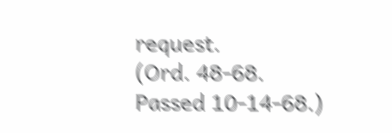request.
(Ord. 48-68. Passed 10-14-68.)